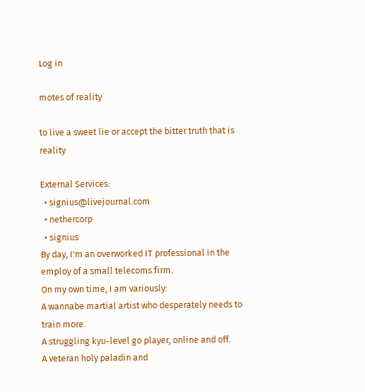Log in

motes of reality

to live a sweet lie or accept the bitter truth that is reality

External Services:
  • signius@livejournal.com
  • nethercorp
  • signius
By day, I'm an overworked IT professional in the employ of a small telecoms firm.
On my own time, I am variously:
A wannabe martial artist who desperately needs to train more.
A struggling kyu-level go player, online and off.
A veteran holy paladin and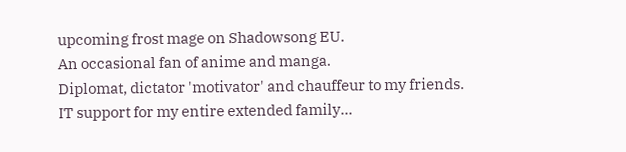upcoming frost mage on Shadowsong EU.
An occasional fan of anime and manga.
Diplomat, dictator 'motivator' and chauffeur to my friends.
IT support for my entire extended family...